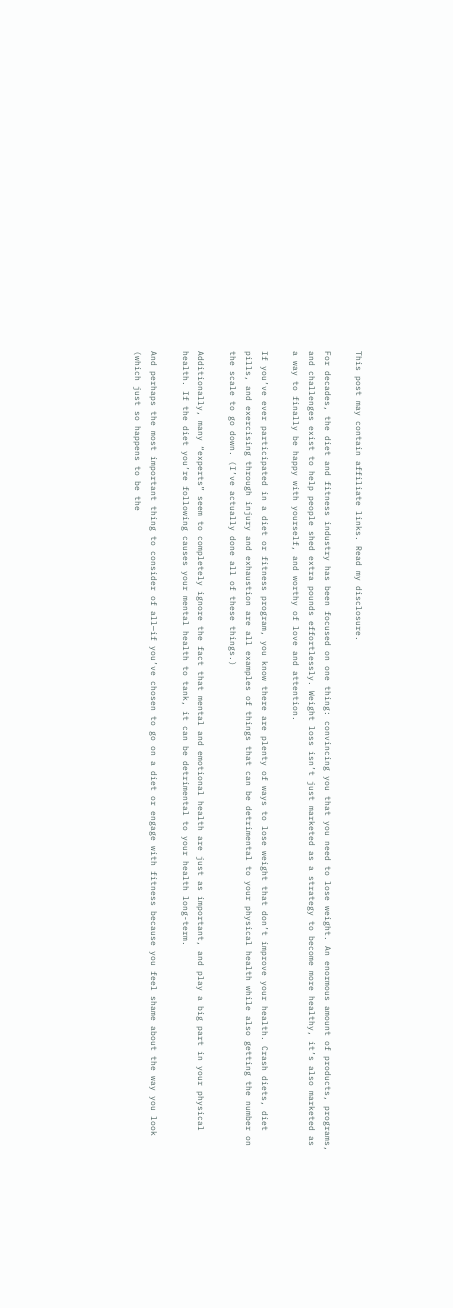This post may contain affiliate links. Read my disclosure.

For decades, the diet and fitness industry has been focused on one thing: convincing you that you need to lose weight. An enormous amount of products, programs, and challenges exist to help people shed extra pounds effortlessly. Weight loss isn’t just marketed as a strategy to become more healthy, it’s also marketed as a way to finally be happy with yourself, and worthy of love and attention.

If you’ve ever participated in a diet or fitness program, you know there are plenty of ways to lose weight that don’t improve your health. Crash diets, diet pills, and exercising through injury and exhaustion are all examples of things that can be detrimental to your physical health while also getting the number on the scale to go down. (I’ve actually done all of these things.)

Additionally, many “experts” seem to completely ignore the fact that mental and emotional health are just as important, and play a big part in your physical health. If the diet you’re following causes your mental health to tank, it can be detrimental to your health long-term.

And perhaps the most important thing to consider of all—if you’ve chosen to go on a diet or engage with fitness because you feel shame about the way you look (which just so happens to be the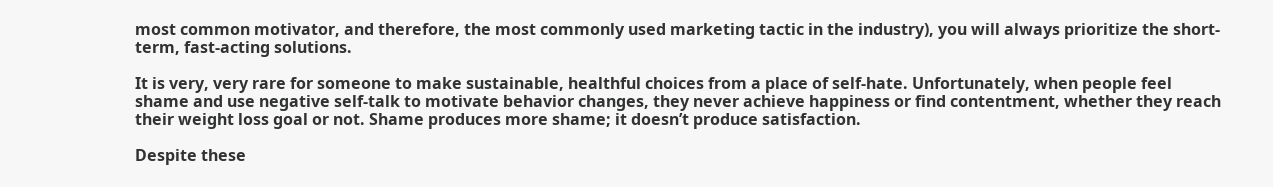most common motivator, and therefore, the most commonly used marketing tactic in the industry), you will always prioritize the short-term, fast-acting solutions.

It is very, very rare for someone to make sustainable, healthful choices from a place of self-hate. Unfortunately, when people feel shame and use negative self-talk to motivate behavior changes, they never achieve happiness or find contentment, whether they reach their weight loss goal or not. Shame produces more shame; it doesn’t produce satisfaction.

Despite these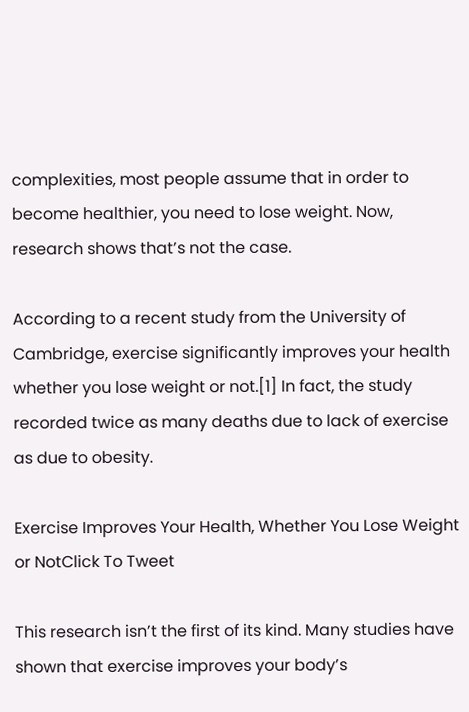complexities, most people assume that in order to become healthier, you need to lose weight. Now, research shows that’s not the case.

According to a recent study from the University of Cambridge, exercise significantly improves your health whether you lose weight or not.[1] In fact, the study recorded twice as many deaths due to lack of exercise as due to obesity.

Exercise Improves Your Health, Whether You Lose Weight or NotClick To Tweet

This research isn’t the first of its kind. Many studies have shown that exercise improves your body’s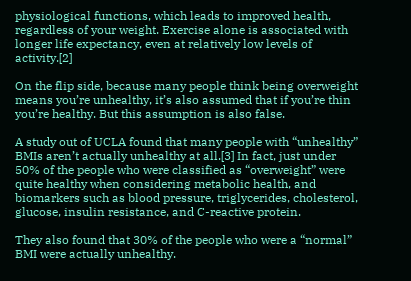physiological functions, which leads to improved health, regardless of your weight. Exercise alone is associated with longer life expectancy, even at relatively low levels of activity.[2]

On the flip side, because many people think being overweight means you’re unhealthy, it’s also assumed that if you’re thin you’re healthy. But this assumption is also false.

A study out of UCLA found that many people with “unhealthy” BMIs aren’t actually unhealthy at all.[3] In fact, just under 50% of the people who were classified as “overweight” were quite healthy when considering metabolic health, and biomarkers such as blood pressure, triglycerides, cholesterol, glucose, insulin resistance, and C-reactive protein.

They also found that 30% of the people who were a “normal” BMI were actually unhealthy.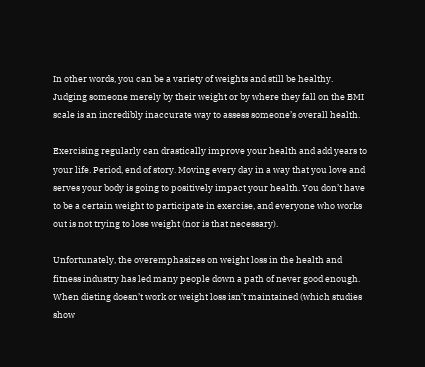In other words, you can be a variety of weights and still be healthy. Judging someone merely by their weight or by where they fall on the BMI scale is an incredibly inaccurate way to assess someone’s overall health.

Exercising regularly can drastically improve your health and add years to your life. Period, end of story. Moving every day in a way that you love and serves your body is going to positively impact your health. You don’t have to be a certain weight to participate in exercise, and everyone who works out is not trying to lose weight (nor is that necessary).

Unfortunately, the overemphasizes on weight loss in the health and fitness industry has led many people down a path of never good enough. When dieting doesn’t work or weight loss isn’t maintained (which studies show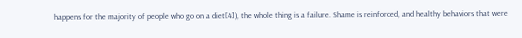happens for the majority of people who go on a diet[4]), the whole thing is a failure. Shame is reinforced, and healthy behaviors that were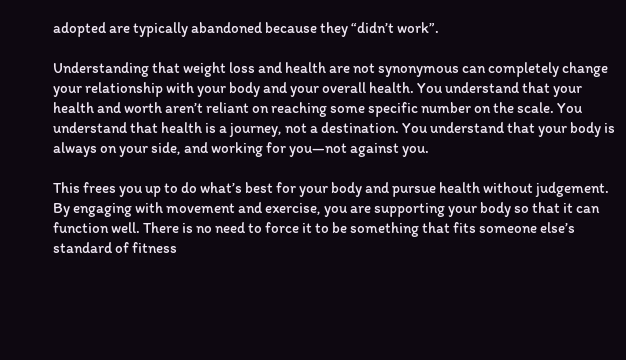adopted are typically abandoned because they “didn’t work”.

Understanding that weight loss and health are not synonymous can completely change your relationship with your body and your overall health. You understand that your health and worth aren’t reliant on reaching some specific number on the scale. You understand that health is a journey, not a destination. You understand that your body is always on your side, and working for you—not against you.

This frees you up to do what’s best for your body and pursue health without judgement. By engaging with movement and exercise, you are supporting your body so that it can function well. There is no need to force it to be something that fits someone else’s standard of fitness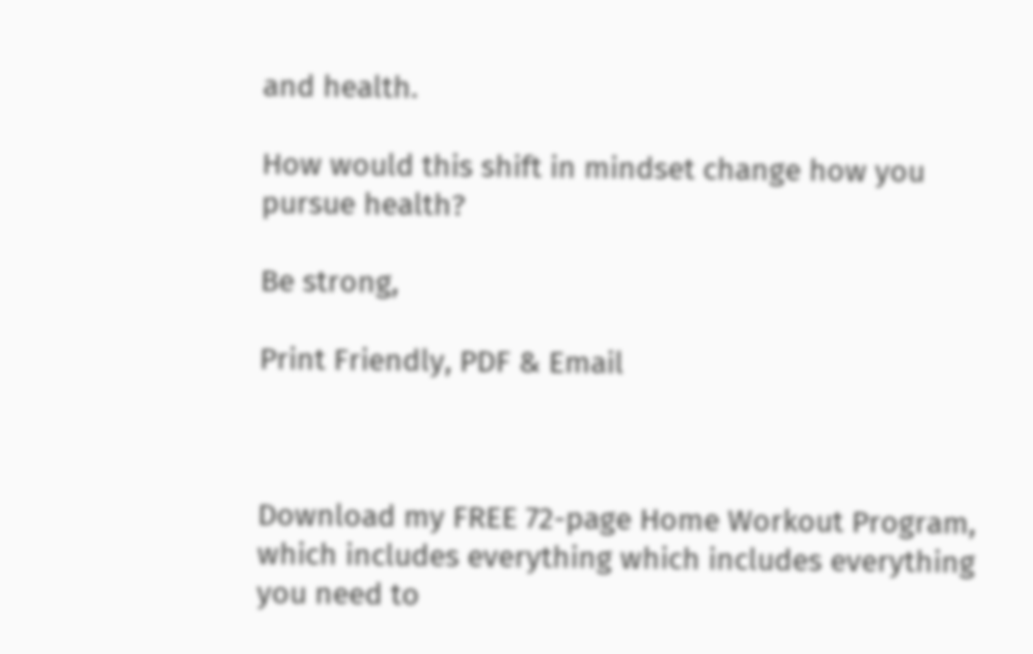and health.

How would this shift in mindset change how you pursue health?

Be strong,

Print Friendly, PDF & Email



Download my FREE 72-page Home Workout Program, which includes everything which includes everything you need to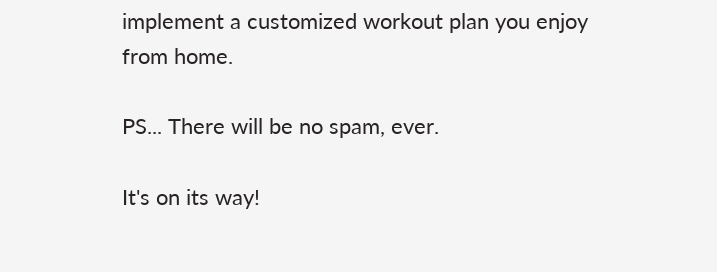implement a customized workout plan you enjoy from home.

PS... There will be no spam, ever.

It's on its way!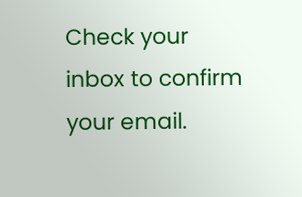Check your inbox to confirm your email.